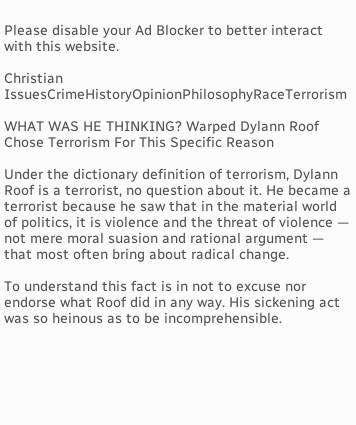Please disable your Ad Blocker to better interact with this website.

Christian IssuesCrimeHistoryOpinionPhilosophyRaceTerrorism

WHAT WAS HE THINKING? Warped Dylann Roof Chose Terrorism For This Specific Reason

Under the dictionary definition of terrorism, Dylann Roof is a terrorist, no question about it. He became a terrorist because he saw that in the material world of politics, it is violence and the threat of violence — not mere moral suasion and rational argument — that most often bring about radical change.

To understand this fact is in not to excuse nor endorse what Roof did in any way. His sickening act was so heinous as to be incomprehensible.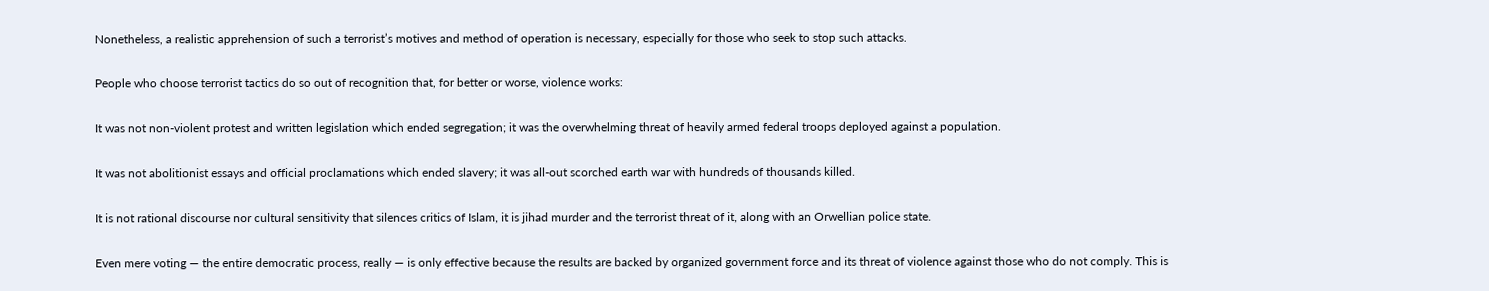Nonetheless, a realistic apprehension of such a terrorist’s motives and method of operation is necessary, especially for those who seek to stop such attacks.

People who choose terrorist tactics do so out of recognition that, for better or worse, violence works:

It was not non-violent protest and written legislation which ended segregation; it was the overwhelming threat of heavily armed federal troops deployed against a population.

It was not abolitionist essays and official proclamations which ended slavery; it was all-out scorched earth war with hundreds of thousands killed.

It is not rational discourse nor cultural sensitivity that silences critics of Islam, it is jihad murder and the terrorist threat of it, along with an Orwellian police state.

Even mere voting — the entire democratic process, really — is only effective because the results are backed by organized government force and its threat of violence against those who do not comply. This is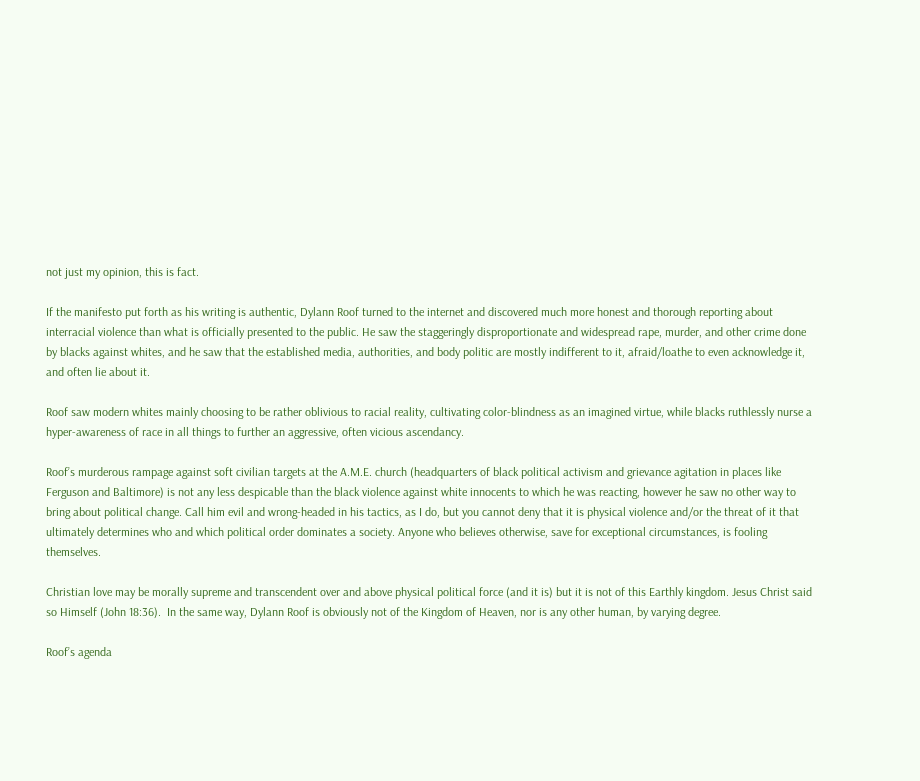not just my opinion, this is fact.

If the manifesto put forth as his writing is authentic, Dylann Roof turned to the internet and discovered much more honest and thorough reporting about interracial violence than what is officially presented to the public. He saw the staggeringly disproportionate and widespread rape, murder, and other crime done by blacks against whites, and he saw that the established media, authorities, and body politic are mostly indifferent to it, afraid/loathe to even acknowledge it, and often lie about it.

Roof saw modern whites mainly choosing to be rather oblivious to racial reality, cultivating color-blindness as an imagined virtue, while blacks ruthlessly nurse a hyper-awareness of race in all things to further an aggressive, often vicious ascendancy.

Roof’s murderous rampage against soft civilian targets at the A.M.E. church (headquarters of black political activism and grievance agitation in places like Ferguson and Baltimore) is not any less despicable than the black violence against white innocents to which he was reacting, however he saw no other way to bring about political change. Call him evil and wrong-headed in his tactics, as I do, but you cannot deny that it is physical violence and/or the threat of it that ultimately determines who and which political order dominates a society. Anyone who believes otherwise, save for exceptional circumstances, is fooling themselves.

Christian love may be morally supreme and transcendent over and above physical political force (and it is) but it is not of this Earthly kingdom. Jesus Christ said so Himself (John 18:36).  In the same way, Dylann Roof is obviously not of the Kingdom of Heaven, nor is any other human, by varying degree.

Roof’s agenda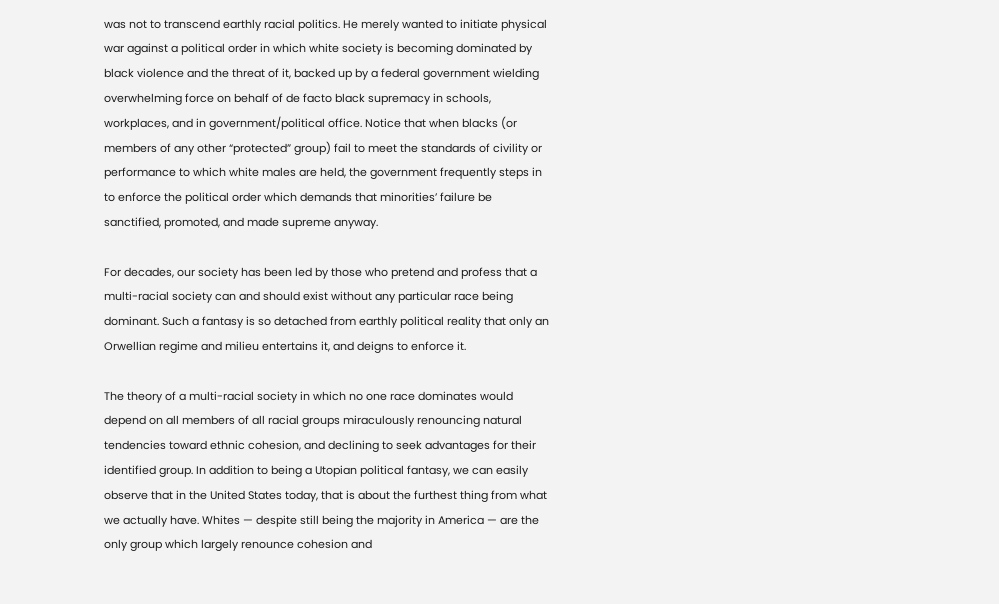was not to transcend earthly racial politics. He merely wanted to initiate physical war against a political order in which white society is becoming dominated by black violence and the threat of it, backed up by a federal government wielding overwhelming force on behalf of de facto black supremacy in schools, workplaces, and in government/political office. Notice that when blacks (or members of any other “protected” group) fail to meet the standards of civility or performance to which white males are held, the government frequently steps in to enforce the political order which demands that minorities’ failure be sanctified, promoted, and made supreme anyway.

For decades, our society has been led by those who pretend and profess that a multi-racial society can and should exist without any particular race being dominant. Such a fantasy is so detached from earthly political reality that only an Orwellian regime and milieu entertains it, and deigns to enforce it.

The theory of a multi-racial society in which no one race dominates would depend on all members of all racial groups miraculously renouncing natural tendencies toward ethnic cohesion, and declining to seek advantages for their identified group. In addition to being a Utopian political fantasy, we can easily observe that in the United States today, that is about the furthest thing from what we actually have. Whites — despite still being the majority in America — are the only group which largely renounce cohesion and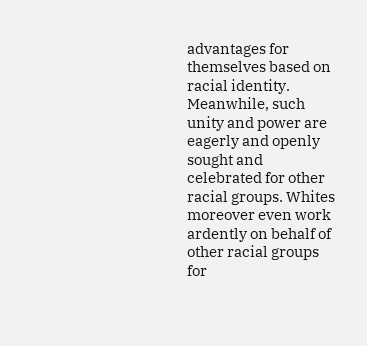advantages for themselves based on racial identity. Meanwhile, such unity and power are eagerly and openly sought and celebrated for other racial groups. Whites moreover even work ardently on behalf of other racial groups for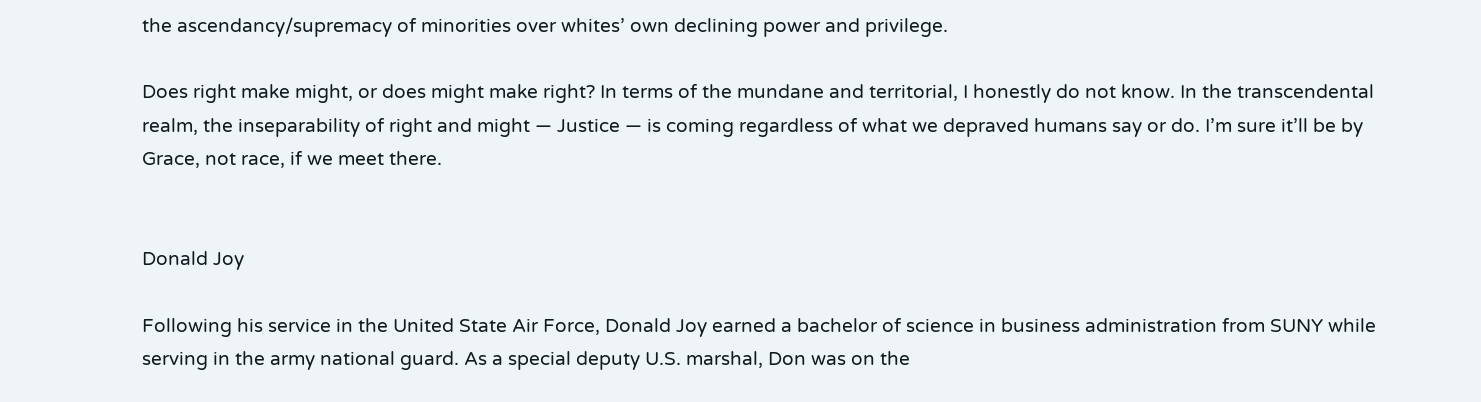the ascendancy/supremacy of minorities over whites’ own declining power and privilege.

Does right make might, or does might make right? In terms of the mundane and territorial, I honestly do not know. In the transcendental realm, the inseparability of right and might — Justice — is coming regardless of what we depraved humans say or do. I’m sure it’ll be by Grace, not race, if we meet there.


Donald Joy

Following his service in the United State Air Force, Donald Joy earned a bachelor of science in business administration from SUNY while serving in the army national guard. As a special deputy U.S. marshal, Don was on the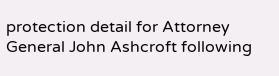protection detail for Attorney General John Ashcroft following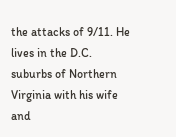the attacks of 9/11. He lives in the D.C. suburbs of Northern Virginia with his wife and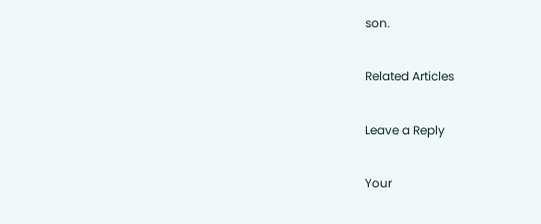son.

Related Articles

Leave a Reply

Your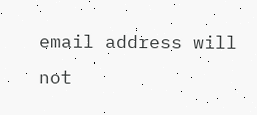email address will not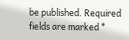be published. Required fields are marked *